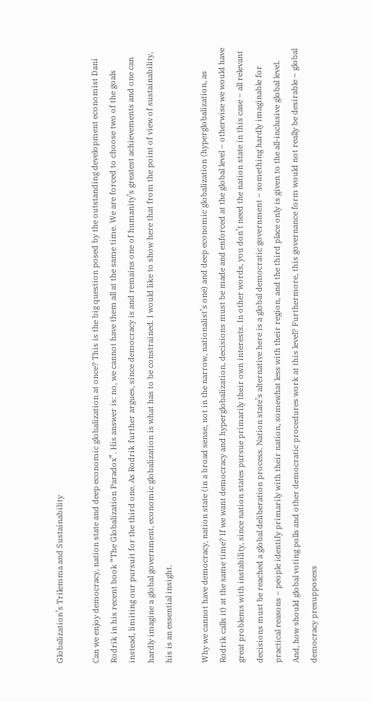Globalization’s Trilemma and Sustainability

Can we enjoy democracy, nation state and deep economic globalization at once? This is the big question posed by the outstanding development economist Dani Rodrik in his recent book “The Globalization Paradox”. His answer is: no, we cannot have them all at the same time. We are forced to choose two of the goals instead, limiting our pursuit for the third one. As Rodrik further argues, since democracy is and remains one of humanity’s greatest achievements and one can hardly imagine a global government, economic globalization is what has to be constrained. I would like to show here that from the point of view of sustainability, his is an essential insight.

Why we cannot have democracy, nation state (in a broad sense, not in the narrow, nationalist’s one) and deep economic globalization (hyperglobalization, as Rodrik calls it) at the same time? If we want democracy and hyperglobalization, decisions must be made and enforced at the global level – otherwise we would have great problems with instability, since nation states pursue primarily their own interests. In other words, you don’t need the nation state in this case – all relevant decisions must be reached a global deliberation process. Nation state’s alternative here is a global democratic government – something hardly imaginable for practical reasons – people identify primarily with their nation, somewhat less with their region, and the third place only is given to the all-inclusive global level. And, how should global voting polls and other democratic procedures work at this level? Furthermore, this governance form would not really be desirable – global democracy presupposess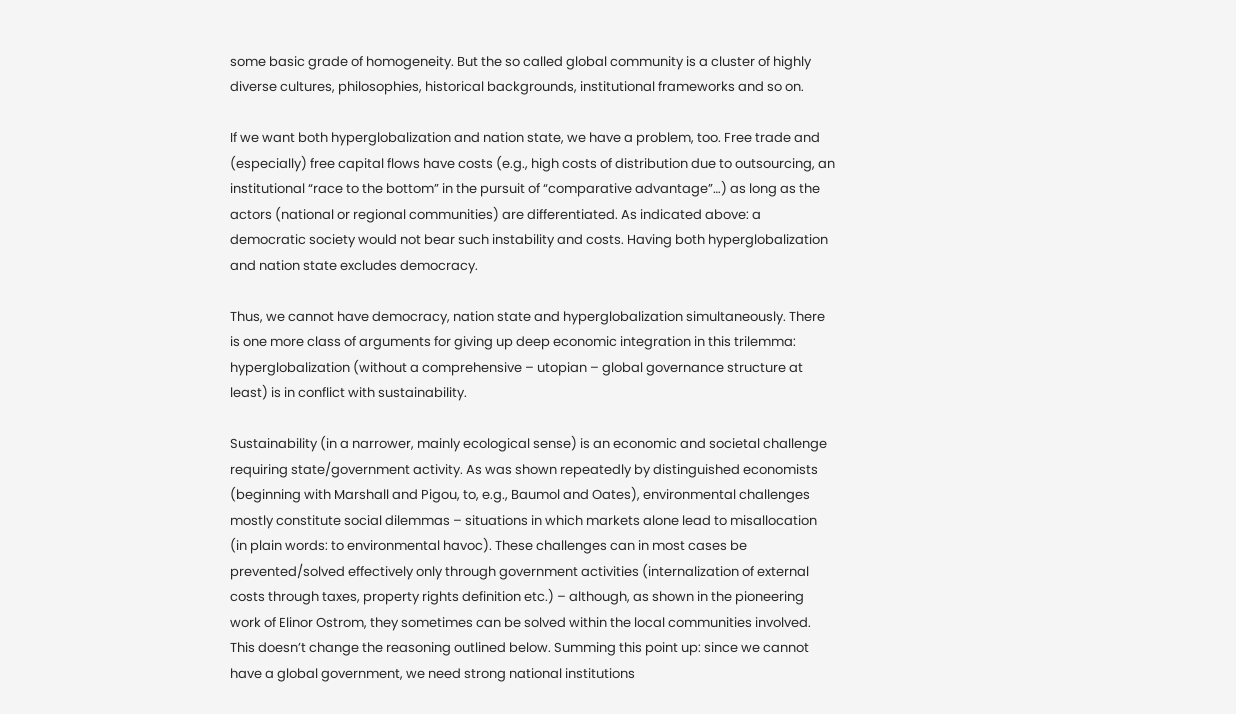some basic grade of homogeneity. But the so called global community is a cluster of highly diverse cultures, philosophies, historical backgrounds, institutional frameworks and so on.

If we want both hyperglobalization and nation state, we have a problem, too. Free trade and (especially) free capital flows have costs (e.g., high costs of distribution due to outsourcing, an institutional “race to the bottom” in the pursuit of “comparative advantage”…) as long as the actors (national or regional communities) are differentiated. As indicated above: a democratic society would not bear such instability and costs. Having both hyperglobalization and nation state excludes democracy.

Thus, we cannot have democracy, nation state and hyperglobalization simultaneously. There is one more class of arguments for giving up deep economic integration in this trilemma: hyperglobalization (without a comprehensive – utopian – global governance structure at least) is in conflict with sustainability.

Sustainability (in a narrower, mainly ecological sense) is an economic and societal challenge requiring state/government activity. As was shown repeatedly by distinguished economists (beginning with Marshall and Pigou, to, e.g., Baumol and Oates), environmental challenges mostly constitute social dilemmas – situations in which markets alone lead to misallocation (in plain words: to environmental havoc). These challenges can in most cases be prevented/solved effectively only through government activities (internalization of external costs through taxes, property rights definition etc.) – although, as shown in the pioneering work of Elinor Ostrom, they sometimes can be solved within the local communities involved. This doesn’t change the reasoning outlined below. Summing this point up: since we cannot have a global government, we need strong national institutions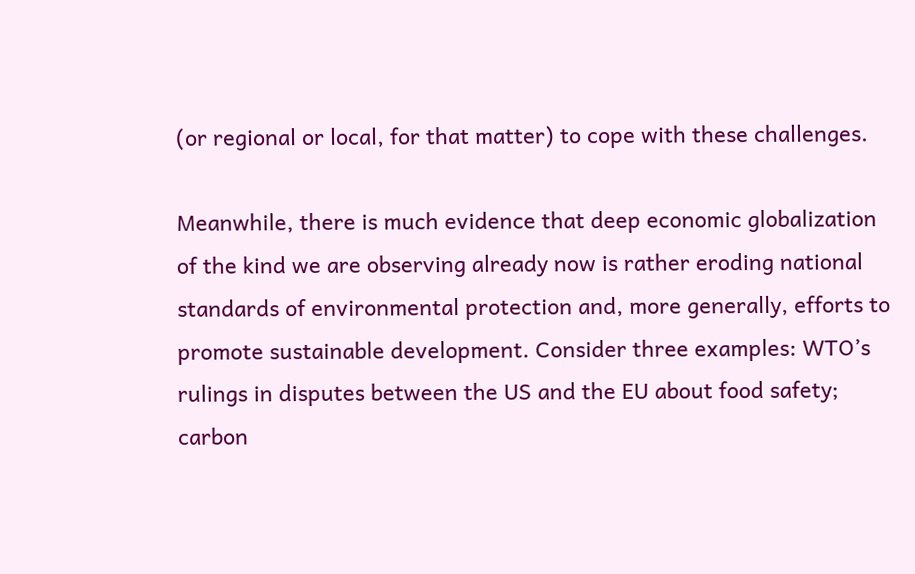(or regional or local, for that matter) to cope with these challenges.

Meanwhile, there is much evidence that deep economic globalization of the kind we are observing already now is rather eroding national standards of environmental protection and, more generally, efforts to promote sustainable development. Consider three examples: WTO’s rulings in disputes between the US and the EU about food safety; carbon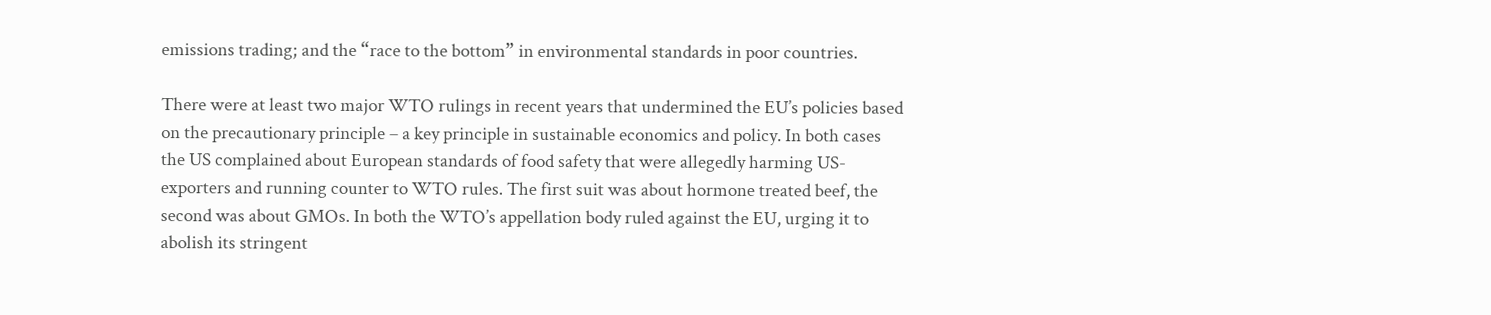emissions trading; and the “race to the bottom” in environmental standards in poor countries.

There were at least two major WTO rulings in recent years that undermined the EU’s policies based on the precautionary principle – a key principle in sustainable economics and policy. In both cases the US complained about European standards of food safety that were allegedly harming US-exporters and running counter to WTO rules. The first suit was about hormone treated beef, the second was about GMOs. In both the WTO’s appellation body ruled against the EU, urging it to abolish its stringent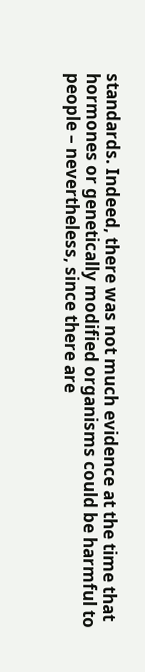standards. Indeed, there was not much evidence at the time that hormones or genetically modified organisms could be harmful to people – nevertheless, since there are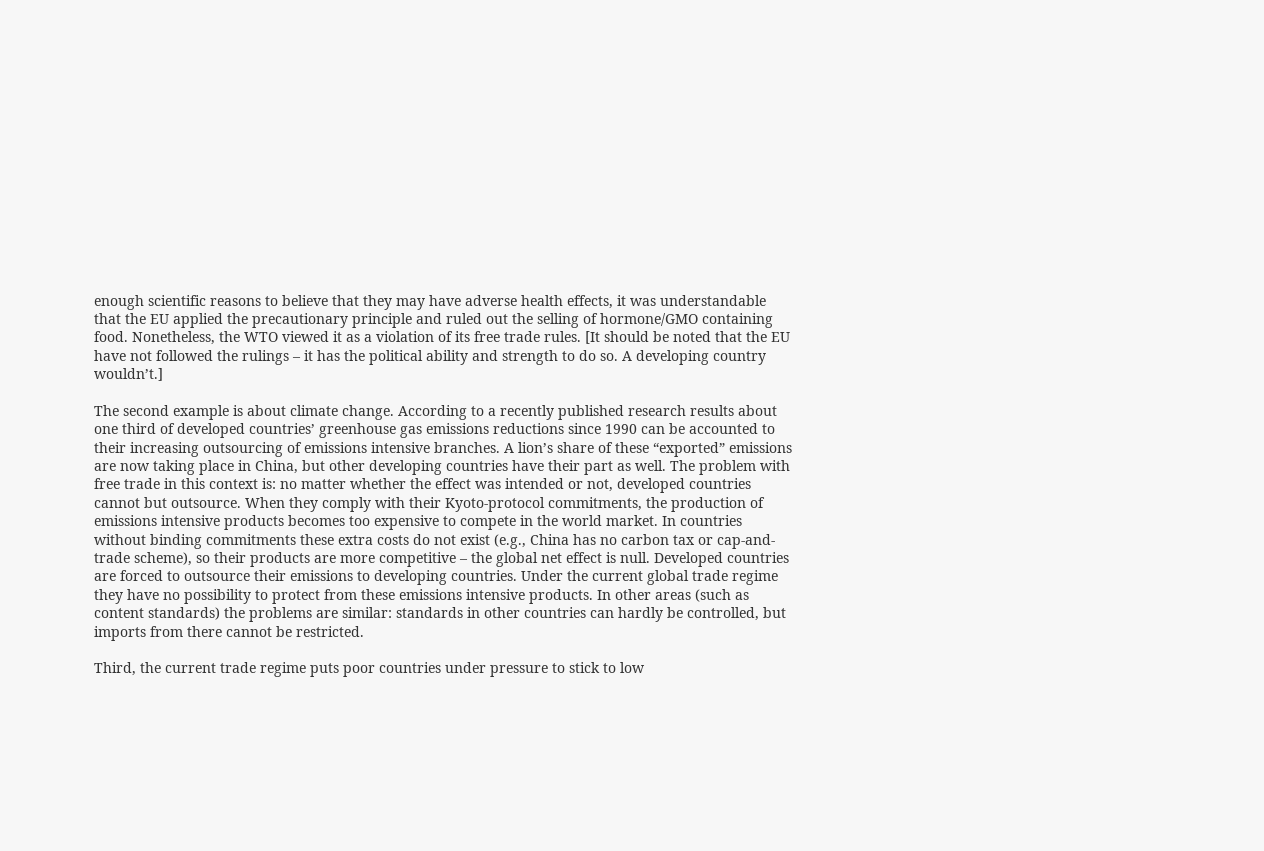enough scientific reasons to believe that they may have adverse health effects, it was understandable that the EU applied the precautionary principle and ruled out the selling of hormone/GMO containing food. Nonetheless, the WTO viewed it as a violation of its free trade rules. [It should be noted that the EU have not followed the rulings – it has the political ability and strength to do so. A developing country wouldn’t.]

The second example is about climate change. According to a recently published research results about one third of developed countries’ greenhouse gas emissions reductions since 1990 can be accounted to their increasing outsourcing of emissions intensive branches. A lion’s share of these “exported” emissions are now taking place in China, but other developing countries have their part as well. The problem with free trade in this context is: no matter whether the effect was intended or not, developed countries cannot but outsource. When they comply with their Kyoto-protocol commitments, the production of emissions intensive products becomes too expensive to compete in the world market. In countries without binding commitments these extra costs do not exist (e.g., China has no carbon tax or cap-and-trade scheme), so their products are more competitive – the global net effect is null. Developed countries are forced to outsource their emissions to developing countries. Under the current global trade regime they have no possibility to protect from these emissions intensive products. In other areas (such as content standards) the problems are similar: standards in other countries can hardly be controlled, but imports from there cannot be restricted.

Third, the current trade regime puts poor countries under pressure to stick to low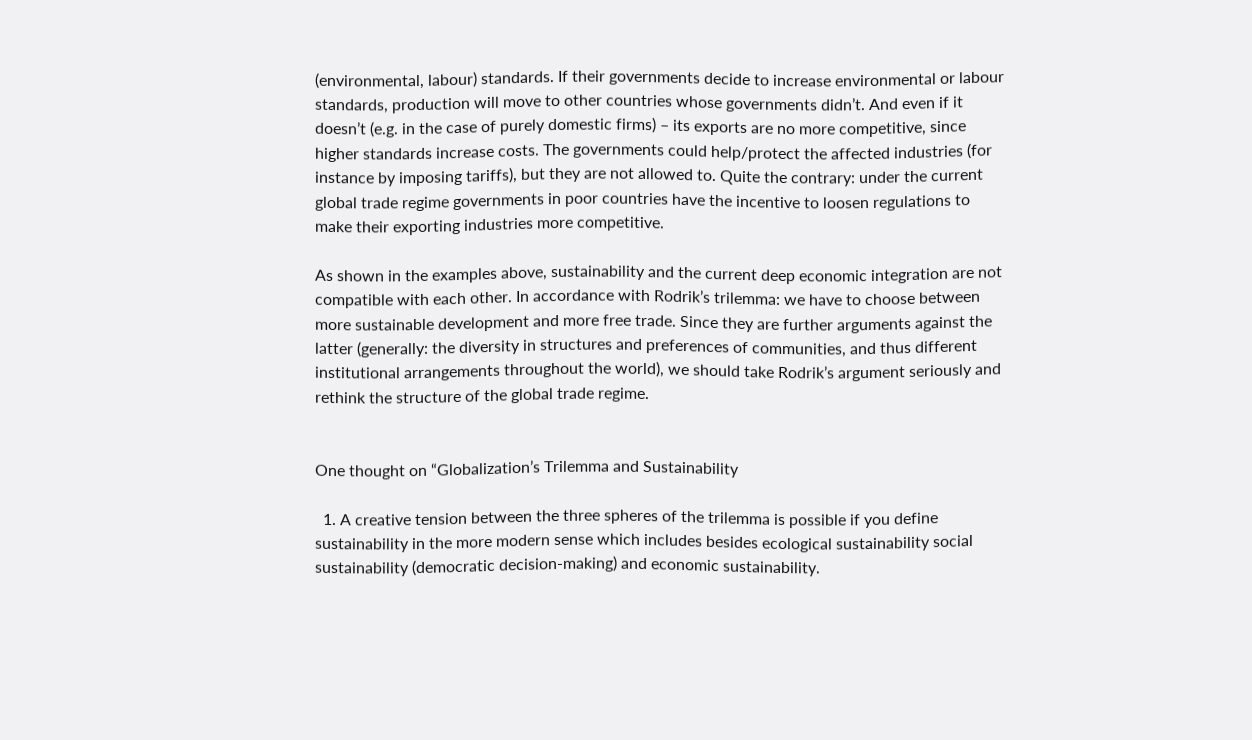(environmental, labour) standards. If their governments decide to increase environmental or labour standards, production will move to other countries whose governments didn’t. And even if it doesn’t (e.g. in the case of purely domestic firms) – its exports are no more competitive, since higher standards increase costs. The governments could help/protect the affected industries (for instance by imposing tariffs), but they are not allowed to. Quite the contrary: under the current global trade regime governments in poor countries have the incentive to loosen regulations to make their exporting industries more competitive.

As shown in the examples above, sustainability and the current deep economic integration are not compatible with each other. In accordance with Rodrik’s trilemma: we have to choose between more sustainable development and more free trade. Since they are further arguments against the latter (generally: the diversity in structures and preferences of communities, and thus different institutional arrangements throughout the world), we should take Rodrik’s argument seriously and rethink the structure of the global trade regime.


One thought on “Globalization’s Trilemma and Sustainability

  1. A creative tension between the three spheres of the trilemma is possible if you define sustainability in the more modern sense which includes besides ecological sustainability social sustainability (democratic decision-making) and economic sustainability.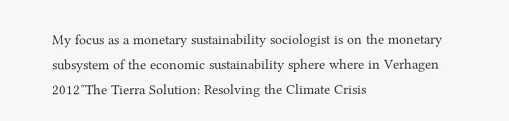My focus as a monetary sustainability sociologist is on the monetary subsystem of the economic sustainability sphere where in Verhagen 2012″The Tierra Solution: Resolving the Climate Crisis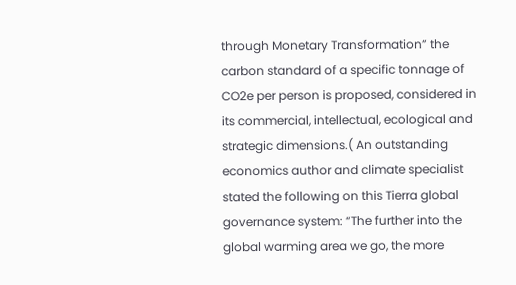through Monetary Transformation” the carbon standard of a specific tonnage of CO2e per person is proposed, considered in its commercial, intellectual, ecological and strategic dimensions.( An outstanding economics author and climate specialist stated the following on this Tierra global governance system: “The further into the global warming area we go, the more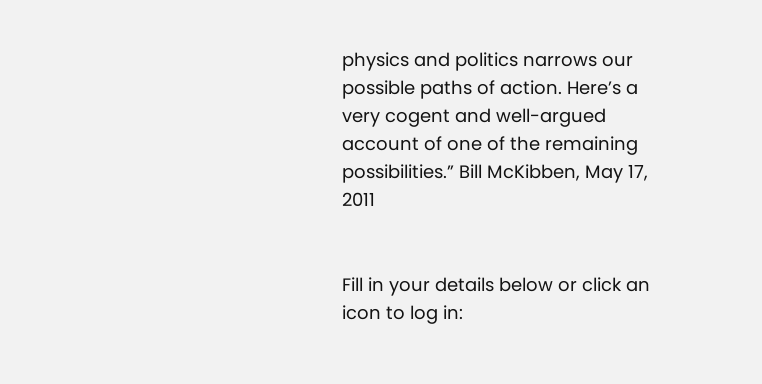physics and politics narrows our possible paths of action. Here’s a very cogent and well-argued account of one of the remaining possibilities.” Bill McKibben, May 17, 2011


Fill in your details below or click an icon to log in: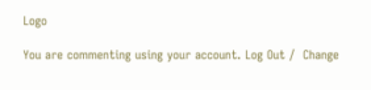Logo

You are commenting using your account. Log Out /  Change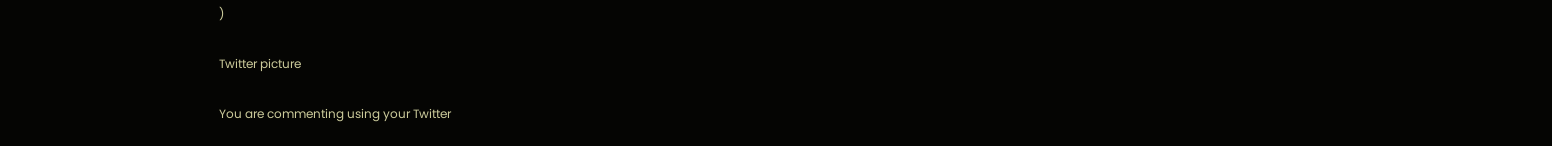)

Twitter picture

You are commenting using your Twitter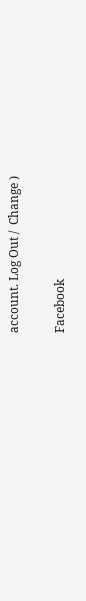account. Log Out /  Change )

Facebook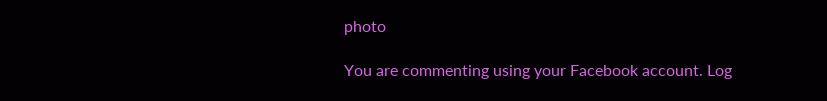photo

You are commenting using your Facebook account. Log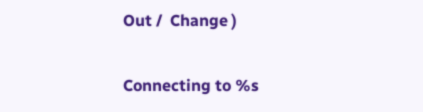Out /  Change )

Connecting to %s